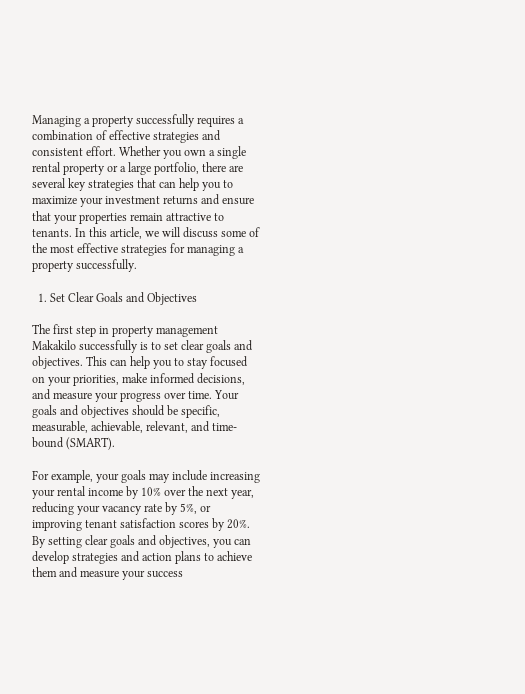Managing a property successfully requires a combination of effective strategies and consistent effort. Whether you own a single rental property or a large portfolio, there are several key strategies that can help you to maximize your investment returns and ensure that your properties remain attractive to tenants. In this article, we will discuss some of the most effective strategies for managing a property successfully.

  1. Set Clear Goals and Objectives

The first step in property management Makakilo successfully is to set clear goals and objectives. This can help you to stay focused on your priorities, make informed decisions, and measure your progress over time. Your goals and objectives should be specific, measurable, achievable, relevant, and time-bound (SMART).

For example, your goals may include increasing your rental income by 10% over the next year, reducing your vacancy rate by 5%, or improving tenant satisfaction scores by 20%. By setting clear goals and objectives, you can develop strategies and action plans to achieve them and measure your success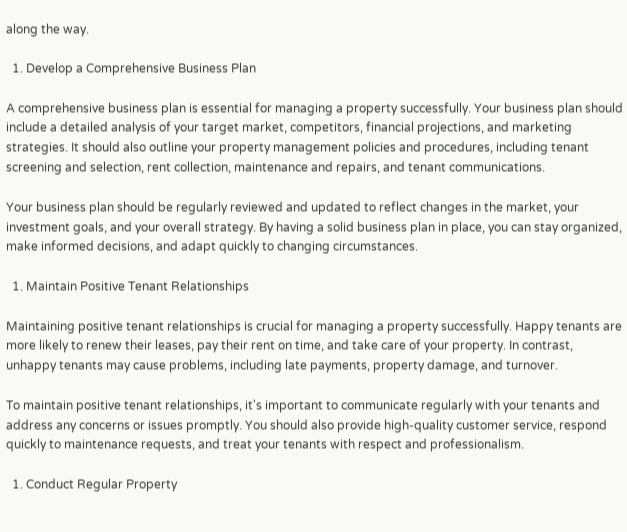along the way.

  1. Develop a Comprehensive Business Plan

A comprehensive business plan is essential for managing a property successfully. Your business plan should include a detailed analysis of your target market, competitors, financial projections, and marketing strategies. It should also outline your property management policies and procedures, including tenant screening and selection, rent collection, maintenance and repairs, and tenant communications.

Your business plan should be regularly reviewed and updated to reflect changes in the market, your investment goals, and your overall strategy. By having a solid business plan in place, you can stay organized, make informed decisions, and adapt quickly to changing circumstances.

  1. Maintain Positive Tenant Relationships

Maintaining positive tenant relationships is crucial for managing a property successfully. Happy tenants are more likely to renew their leases, pay their rent on time, and take care of your property. In contrast, unhappy tenants may cause problems, including late payments, property damage, and turnover.

To maintain positive tenant relationships, it's important to communicate regularly with your tenants and address any concerns or issues promptly. You should also provide high-quality customer service, respond quickly to maintenance requests, and treat your tenants with respect and professionalism.

  1. Conduct Regular Property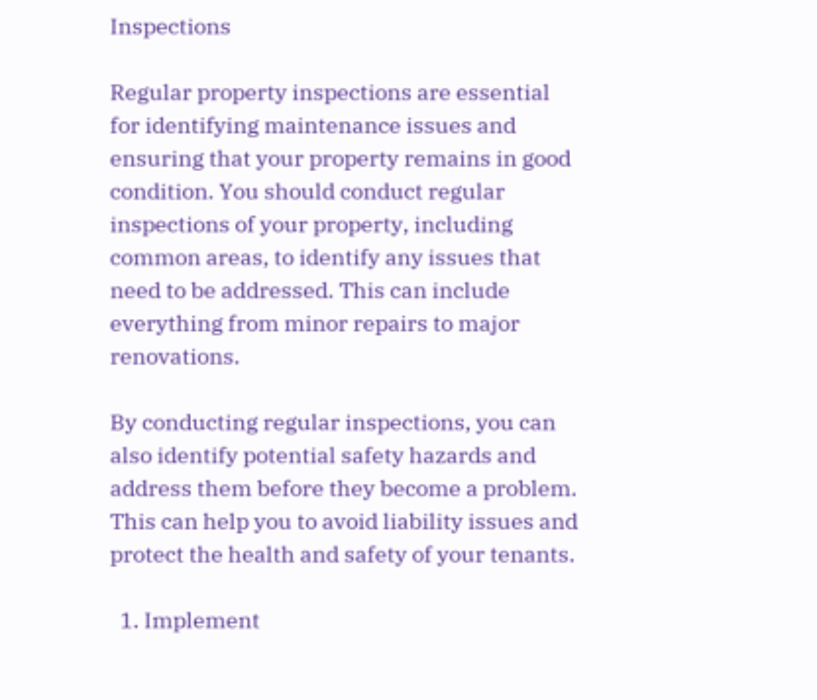Inspections

Regular property inspections are essential for identifying maintenance issues and ensuring that your property remains in good condition. You should conduct regular inspections of your property, including common areas, to identify any issues that need to be addressed. This can include everything from minor repairs to major renovations.

By conducting regular inspections, you can also identify potential safety hazards and address them before they become a problem. This can help you to avoid liability issues and protect the health and safety of your tenants.

  1. Implement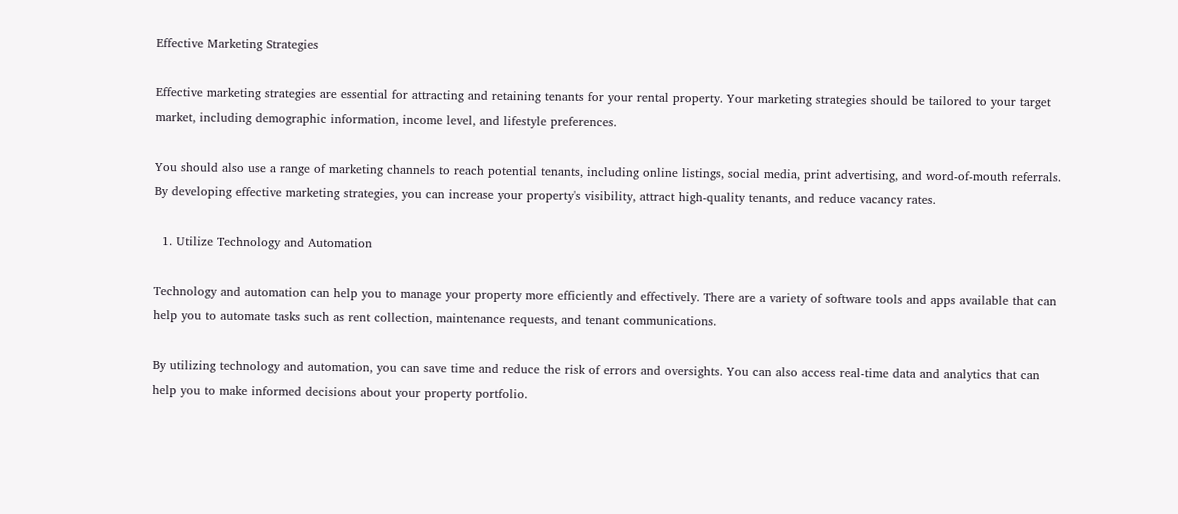Effective Marketing Strategies

Effective marketing strategies are essential for attracting and retaining tenants for your rental property. Your marketing strategies should be tailored to your target market, including demographic information, income level, and lifestyle preferences.

You should also use a range of marketing channels to reach potential tenants, including online listings, social media, print advertising, and word-of-mouth referrals. By developing effective marketing strategies, you can increase your property's visibility, attract high-quality tenants, and reduce vacancy rates.

  1. Utilize Technology and Automation

Technology and automation can help you to manage your property more efficiently and effectively. There are a variety of software tools and apps available that can help you to automate tasks such as rent collection, maintenance requests, and tenant communications.

By utilizing technology and automation, you can save time and reduce the risk of errors and oversights. You can also access real-time data and analytics that can help you to make informed decisions about your property portfolio.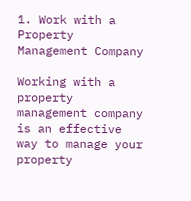1. Work with a Property Management Company

Working with a property management company is an effective way to manage your property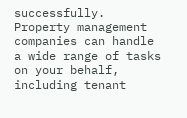successfully. Property management companies can handle a wide range of tasks on your behalf, including tenant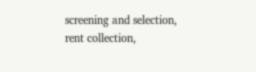screening and selection, rent collection,